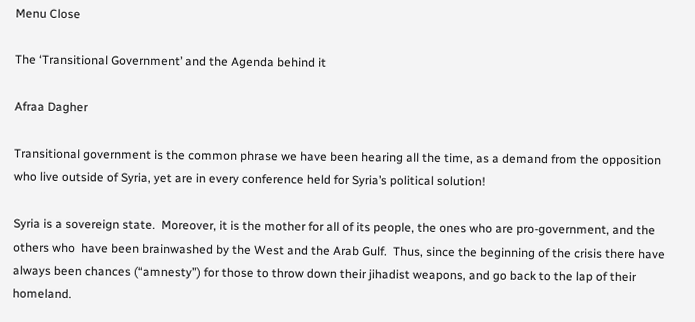Menu Close

The ‘Transitional Government’ and the Agenda behind it

Afraa Dagher

Transitional government is the common phrase we have been hearing all the time, as a demand from the opposition who live outside of Syria, yet are in every conference held for Syria’s political solution!

Syria is a sovereign state.  Moreover, it is the mother for all of its people, the ones who are pro-government, and the others who  have been brainwashed by the West and the Arab Gulf.  Thus, since the beginning of the crisis there have always been chances (“amnesty”) for those to throw down their jihadist weapons, and go back to the lap of their homeland.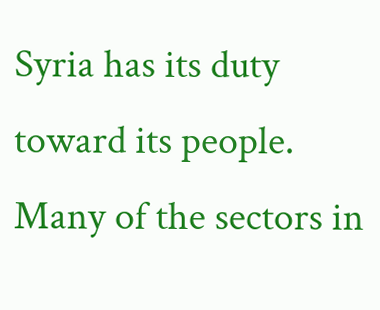Syria has its duty toward its people.  Many of the sectors in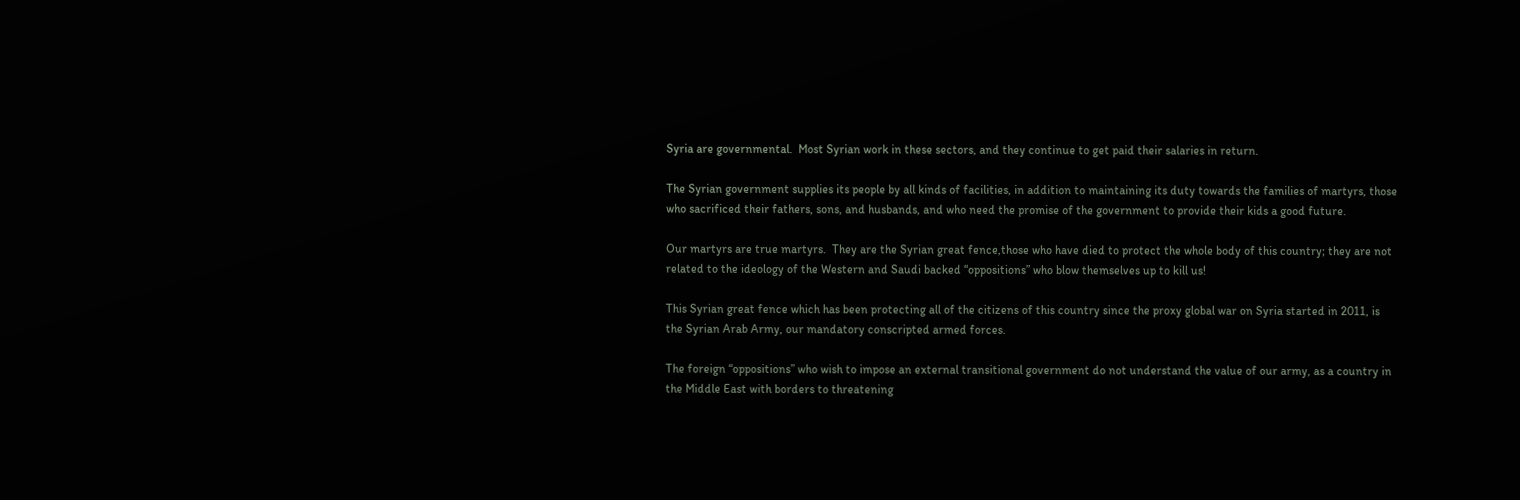Syria are governmental.  Most Syrian work in these sectors, and they continue to get paid their salaries in return.

The Syrian government supplies its people by all kinds of facilities, in addition to maintaining its duty towards the families of martyrs, those who sacrificed their fathers, sons, and husbands, and who need the promise of the government to provide their kids a good future.

Our martyrs are true martyrs.  They are the Syrian great fence,those who have died to protect the whole body of this country; they are not related to the ideology of the Western and Saudi backed “oppositions” who blow themselves up to kill us!

This Syrian great fence which has been protecting all of the citizens of this country since the proxy global war on Syria started in 2011, is the Syrian Arab Army, our mandatory conscripted armed forces.

The foreign “oppositions” who wish to impose an external transitional government do not understand the value of our army, as a country in the Middle East with borders to threatening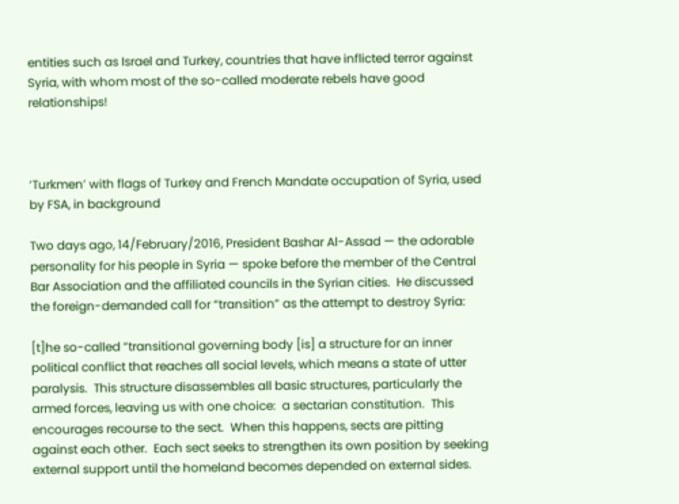entities such as Israel and Turkey, countries that have inflicted terror against Syria, with whom most of the so-called moderate rebels have good relationships!



‘Turkmen’ with flags of Turkey and French Mandate occupation of Syria, used by FSA, in background

Two days ago, 14/February/2016, President Bashar Al-Assad — the adorable personality for his people in Syria — spoke before the member of the Central Bar Association and the affiliated councils in the Syrian cities.  He discussed the foreign-demanded call for “transition” as the attempt to destroy Syria:

[t]he so-called “transitional governing body [is] a structure for an inner political conflict that reaches all social levels, which means a state of utter paralysis.  This structure disassembles all basic structures, particularly the armed forces, leaving us with one choice:  a sectarian constitution.  This encourages recourse to the sect.  When this happens, sects are pitting against each other.  Each sect seeks to strengthen its own position by seeking external support until the homeland becomes depended on external sides.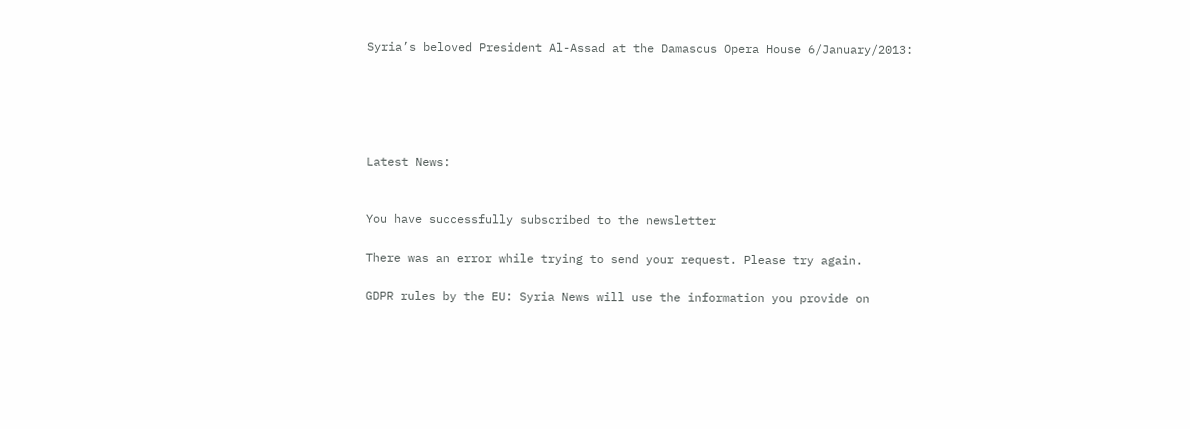Syria’s beloved President Al-Assad at the Damascus Opera House 6/January/2013:





Latest News:


You have successfully subscribed to the newsletter

There was an error while trying to send your request. Please try again.

GDPR rules by the EU: Syria News will use the information you provide on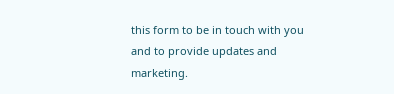this form to be in touch with you and to provide updates and marketing.